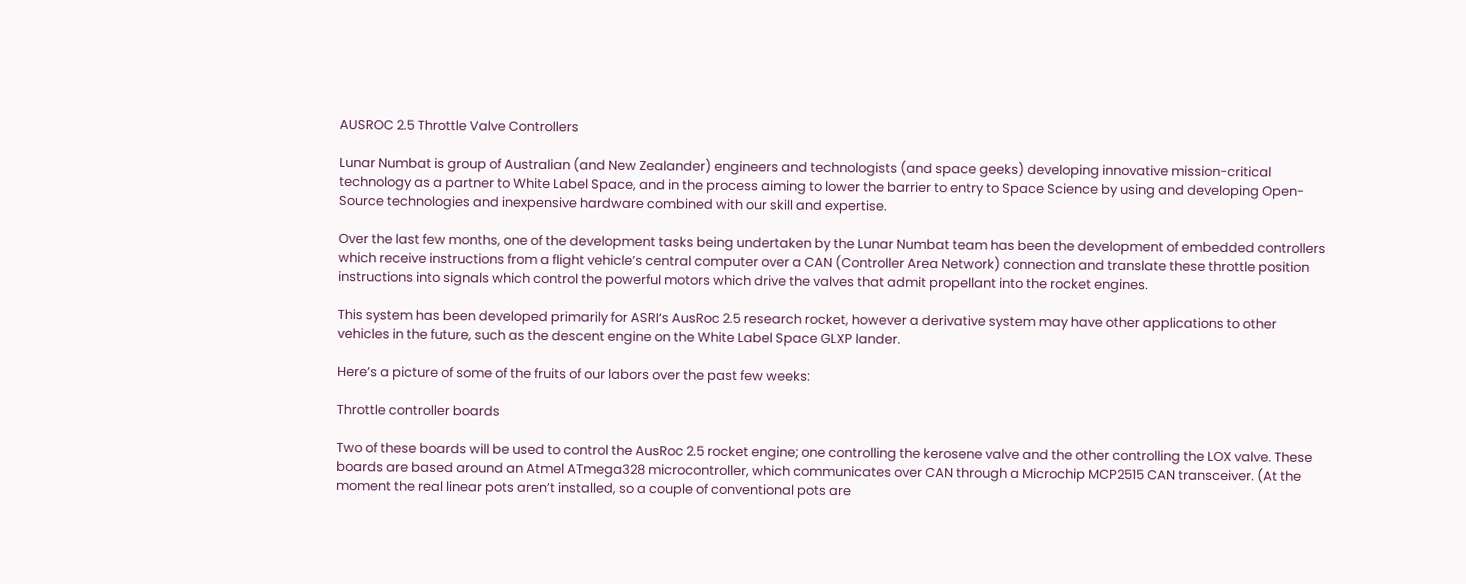AUSROC 2.5 Throttle Valve Controllers

Lunar Numbat is group of Australian (and New Zealander) engineers and technologists (and space geeks) developing innovative mission-critical technology as a partner to White Label Space, and in the process aiming to lower the barrier to entry to Space Science by using and developing Open-Source technologies and inexpensive hardware combined with our skill and expertise.

Over the last few months, one of the development tasks being undertaken by the Lunar Numbat team has been the development of embedded controllers which receive instructions from a flight vehicle’s central computer over a CAN (Controller Area Network) connection and translate these throttle position instructions into signals which control the powerful motors which drive the valves that admit propellant into the rocket engines.

This system has been developed primarily for ASRI‘s AusRoc 2.5 research rocket, however a derivative system may have other applications to other vehicles in the future, such as the descent engine on the White Label Space GLXP lander.

Here’s a picture of some of the fruits of our labors over the past few weeks:

Throttle controller boards

Two of these boards will be used to control the AusRoc 2.5 rocket engine; one controlling the kerosene valve and the other controlling the LOX valve. These boards are based around an Atmel ATmega328 microcontroller, which communicates over CAN through a Microchip MCP2515 CAN transceiver. (At the moment the real linear pots aren’t installed, so a couple of conventional pots are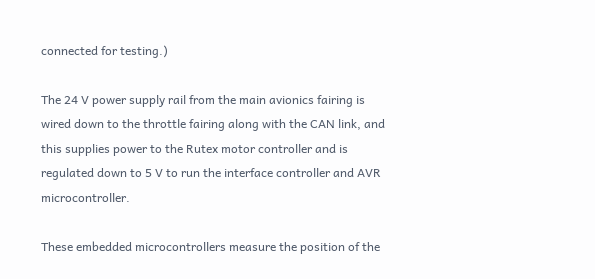connected for testing.)

The 24 V power supply rail from the main avionics fairing is wired down to the throttle fairing along with the CAN link, and this supplies power to the Rutex motor controller and is regulated down to 5 V to run the interface controller and AVR microcontroller.

These embedded microcontrollers measure the position of the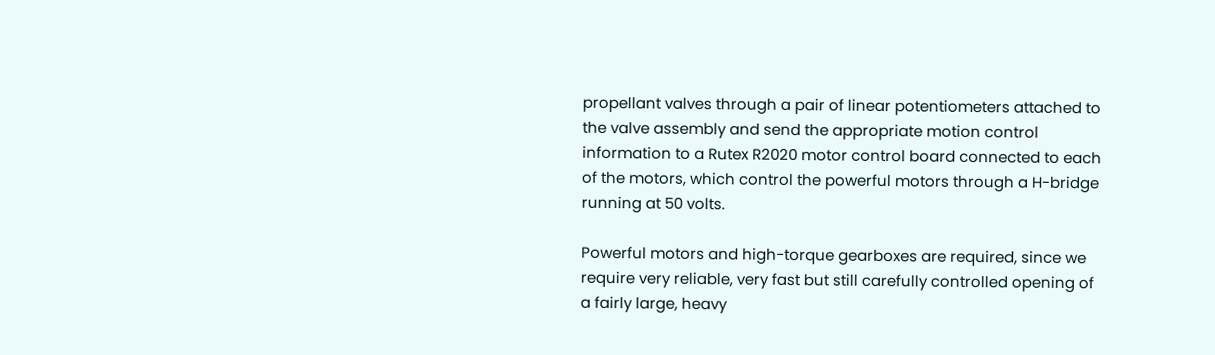propellant valves through a pair of linear potentiometers attached to the valve assembly and send the appropriate motion control information to a Rutex R2020 motor control board connected to each of the motors, which control the powerful motors through a H-bridge running at 50 volts.

Powerful motors and high-torque gearboxes are required, since we require very reliable, very fast but still carefully controlled opening of a fairly large, heavy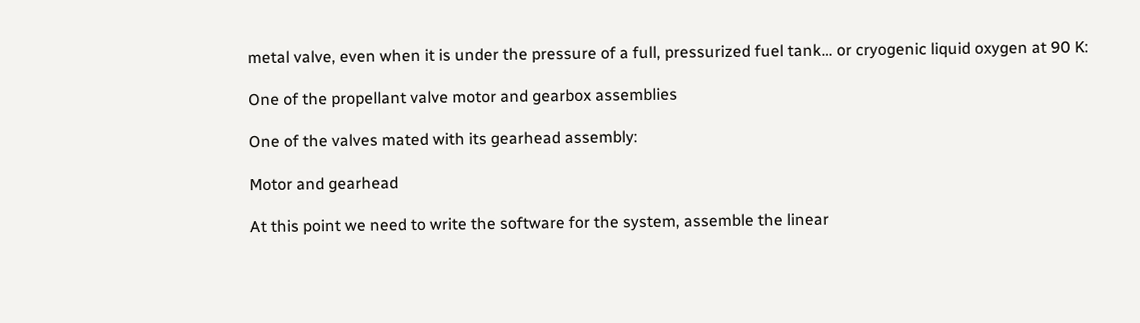metal valve, even when it is under the pressure of a full, pressurized fuel tank… or cryogenic liquid oxygen at 90 K:

One of the propellant valve motor and gearbox assemblies

One of the valves mated with its gearhead assembly:

Motor and gearhead

At this point we need to write the software for the system, assemble the linear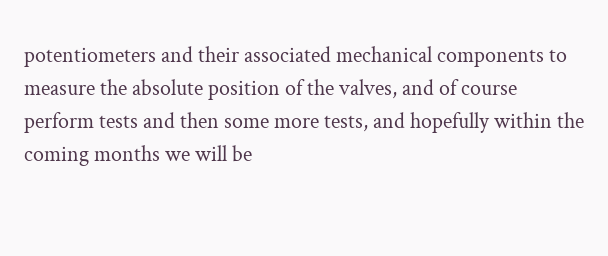potentiometers and their associated mechanical components to measure the absolute position of the valves, and of course perform tests and then some more tests, and hopefully within the coming months we will be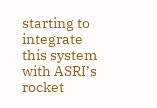starting to integrate this system with ASRI’s rocket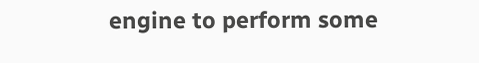engine to perform some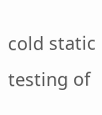cold static testing of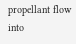propellant flow into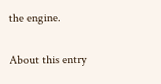the engine.

About this entry